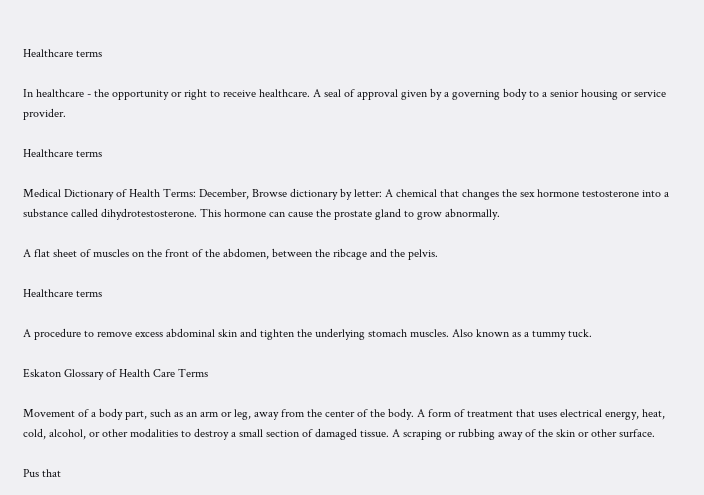Healthcare terms

In healthcare - the opportunity or right to receive healthcare. A seal of approval given by a governing body to a senior housing or service provider.

Healthcare terms

Medical Dictionary of Health Terms: December, Browse dictionary by letter: A chemical that changes the sex hormone testosterone into a substance called dihydrotestosterone. This hormone can cause the prostate gland to grow abnormally.

A flat sheet of muscles on the front of the abdomen, between the ribcage and the pelvis.

Healthcare terms

A procedure to remove excess abdominal skin and tighten the underlying stomach muscles. Also known as a tummy tuck.

Eskaton Glossary of Health Care Terms

Movement of a body part, such as an arm or leg, away from the center of the body. A form of treatment that uses electrical energy, heat, cold, alcohol, or other modalities to destroy a small section of damaged tissue. A scraping or rubbing away of the skin or other surface.

Pus that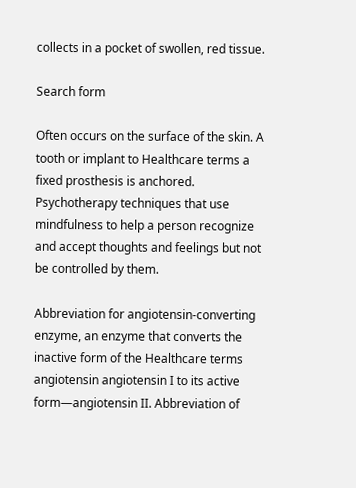collects in a pocket of swollen, red tissue.

Search form

Often occurs on the surface of the skin. A tooth or implant to Healthcare terms a fixed prosthesis is anchored. Psychotherapy techniques that use mindfulness to help a person recognize and accept thoughts and feelings but not be controlled by them.

Abbreviation for angiotensin-converting enzyme, an enzyme that converts the inactive form of the Healthcare terms angiotensin angiotensin I to its active form—angiotensin II. Abbreviation of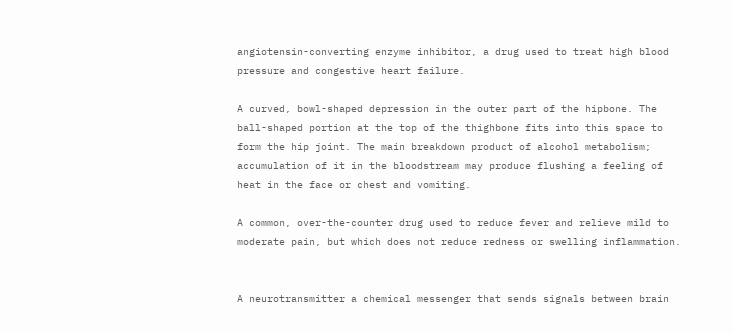angiotensin-converting enzyme inhibitor, a drug used to treat high blood pressure and congestive heart failure.

A curved, bowl-shaped depression in the outer part of the hipbone. The ball-shaped portion at the top of the thighbone fits into this space to form the hip joint. The main breakdown product of alcohol metabolism; accumulation of it in the bloodstream may produce flushing a feeling of heat in the face or chest and vomiting.

A common, over-the-counter drug used to reduce fever and relieve mild to moderate pain, but which does not reduce redness or swelling inflammation.


A neurotransmitter a chemical messenger that sends signals between brain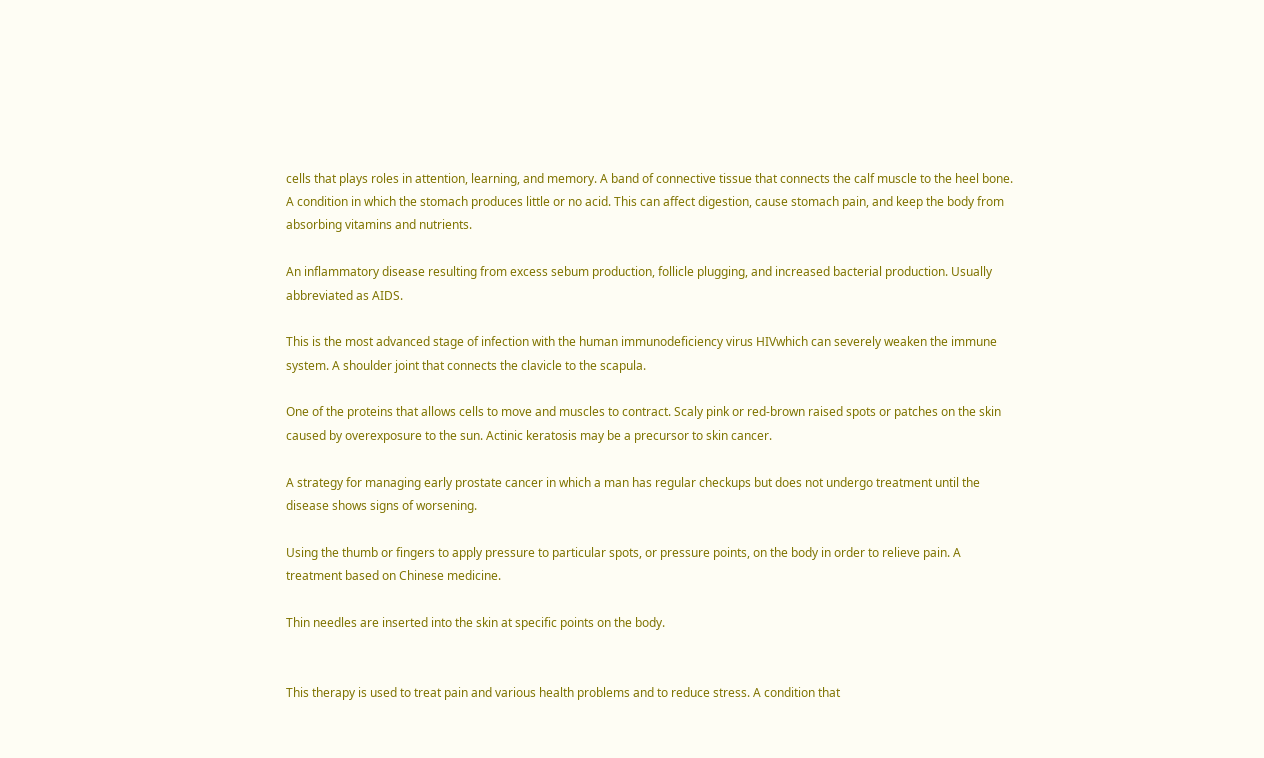cells that plays roles in attention, learning, and memory. A band of connective tissue that connects the calf muscle to the heel bone. A condition in which the stomach produces little or no acid. This can affect digestion, cause stomach pain, and keep the body from absorbing vitamins and nutrients.

An inflammatory disease resulting from excess sebum production, follicle plugging, and increased bacterial production. Usually abbreviated as AIDS.

This is the most advanced stage of infection with the human immunodeficiency virus HIVwhich can severely weaken the immune system. A shoulder joint that connects the clavicle to the scapula.

One of the proteins that allows cells to move and muscles to contract. Scaly pink or red-brown raised spots or patches on the skin caused by overexposure to the sun. Actinic keratosis may be a precursor to skin cancer.

A strategy for managing early prostate cancer in which a man has regular checkups but does not undergo treatment until the disease shows signs of worsening.

Using the thumb or fingers to apply pressure to particular spots, or pressure points, on the body in order to relieve pain. A treatment based on Chinese medicine.

Thin needles are inserted into the skin at specific points on the body.


This therapy is used to treat pain and various health problems and to reduce stress. A condition that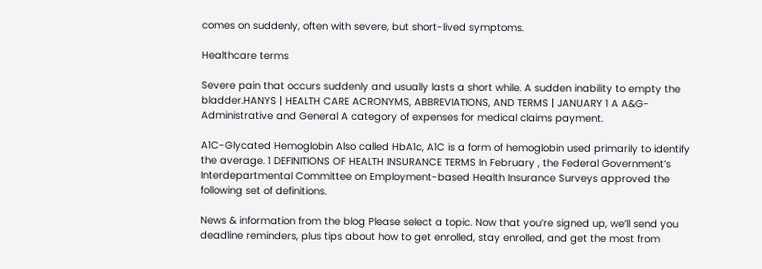comes on suddenly, often with severe, but short-lived symptoms.

Healthcare terms

Severe pain that occurs suddenly and usually lasts a short while. A sudden inability to empty the bladder.HANYS | HEALTH CARE ACRONYMS, ABBREVIATIONS, AND TERMS | JANUARY 1 A A&G-Administrative and General A category of expenses for medical claims payment.

A1C-Glycated Hemoglobin Also called HbA1c, A1C is a form of hemoglobin used primarily to identify the average. 1 DEFINITIONS OF HEALTH INSURANCE TERMS In February , the Federal Government’s Interdepartmental Committee on Employment-based Health Insurance Surveys approved the following set of definitions.

News & information from the blog Please select a topic. Now that you’re signed up, we’ll send you deadline reminders, plus tips about how to get enrolled, stay enrolled, and get the most from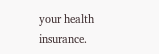your health insurance.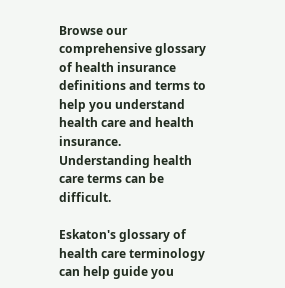Browse our comprehensive glossary of health insurance definitions and terms to help you understand health care and health insurance. Understanding health care terms can be difficult.

Eskaton's glossary of health care terminology can help guide you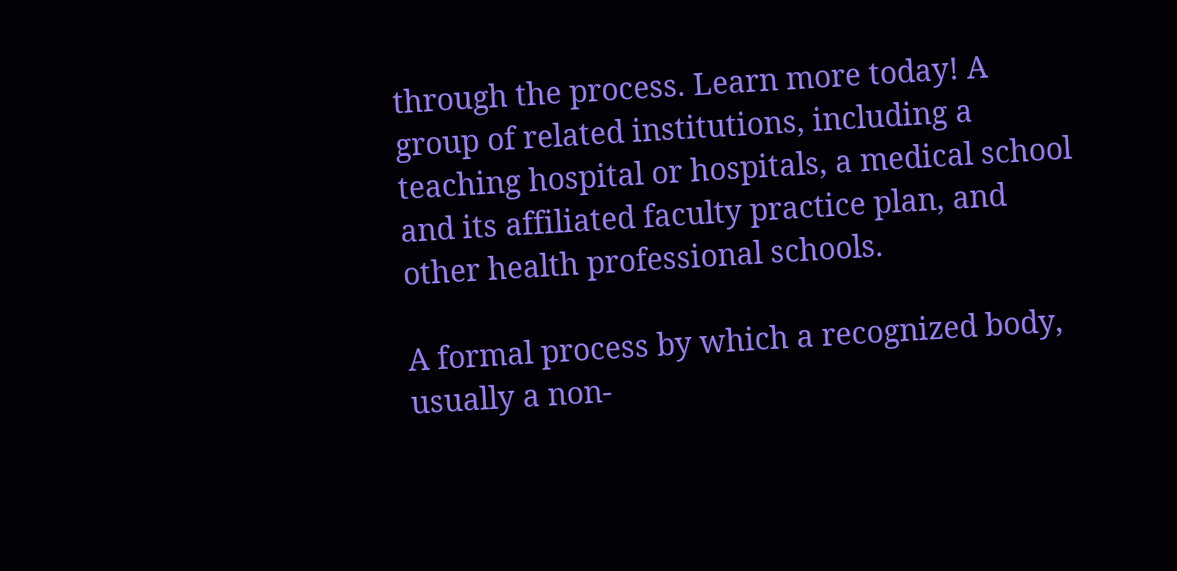through the process. Learn more today! A group of related institutions, including a teaching hospital or hospitals, a medical school and its affiliated faculty practice plan, and other health professional schools.

A formal process by which a recognized body, usually a non-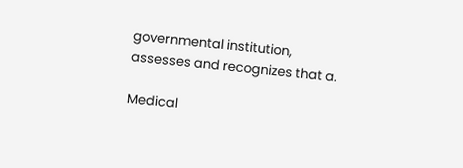governmental institution, assesses and recognizes that a.

Medical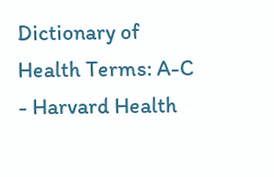Dictionary of Health Terms: A-C - Harvard Health